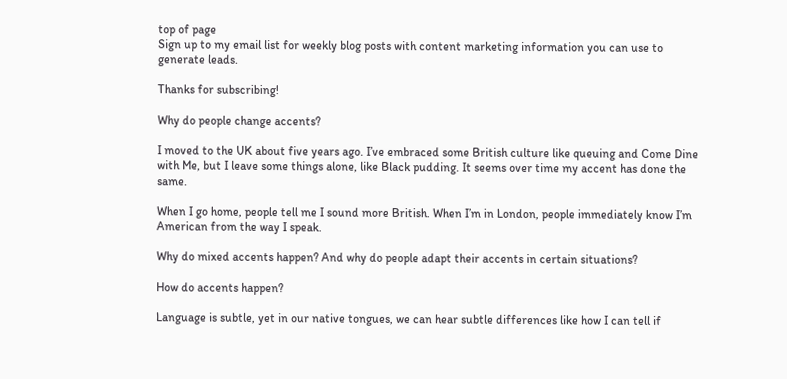top of page
Sign up to my email list for weekly blog posts with content marketing information you can use to generate leads.

Thanks for subscribing!

Why do people change accents?

I moved to the UK about five years ago. I’ve embraced some British culture like queuing and Come Dine with Me, but I leave some things alone, like Black pudding. It seems over time my accent has done the same.

When I go home, people tell me I sound more British. When I’m in London, people immediately know I’m American from the way I speak.

Why do mixed accents happen? And why do people adapt their accents in certain situations?

How do accents happen?

Language is subtle, yet in our native tongues, we can hear subtle differences like how I can tell if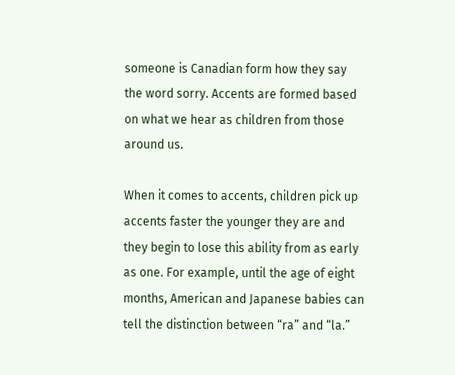someone is Canadian form how they say the word sorry. Accents are formed based on what we hear as children from those around us.

When it comes to accents, children pick up accents faster the younger they are and they begin to lose this ability from as early as one. For example, until the age of eight months, American and Japanese babies can tell the distinction between “ra” and “la.”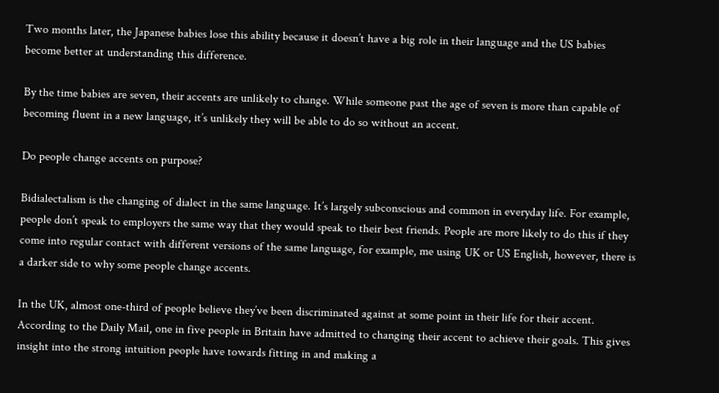Two months later, the Japanese babies lose this ability because it doesn’t have a big role in their language and the US babies become better at understanding this difference.

By the time babies are seven, their accents are unlikely to change. While someone past the age of seven is more than capable of becoming fluent in a new language, it’s unlikely they will be able to do so without an accent.

Do people change accents on purpose?

Bidialectalism is the changing of dialect in the same language. It’s largely subconscious and common in everyday life. For example, people don’t speak to employers the same way that they would speak to their best friends. People are more likely to do this if they come into regular contact with different versions of the same language, for example, me using UK or US English, however, there is a darker side to why some people change accents.

In the UK, almost one-third of people believe they’ve been discriminated against at some point in their life for their accent. According to the Daily Mail, one in five people in Britain have admitted to changing their accent to achieve their goals. This gives insight into the strong intuition people have towards fitting in and making a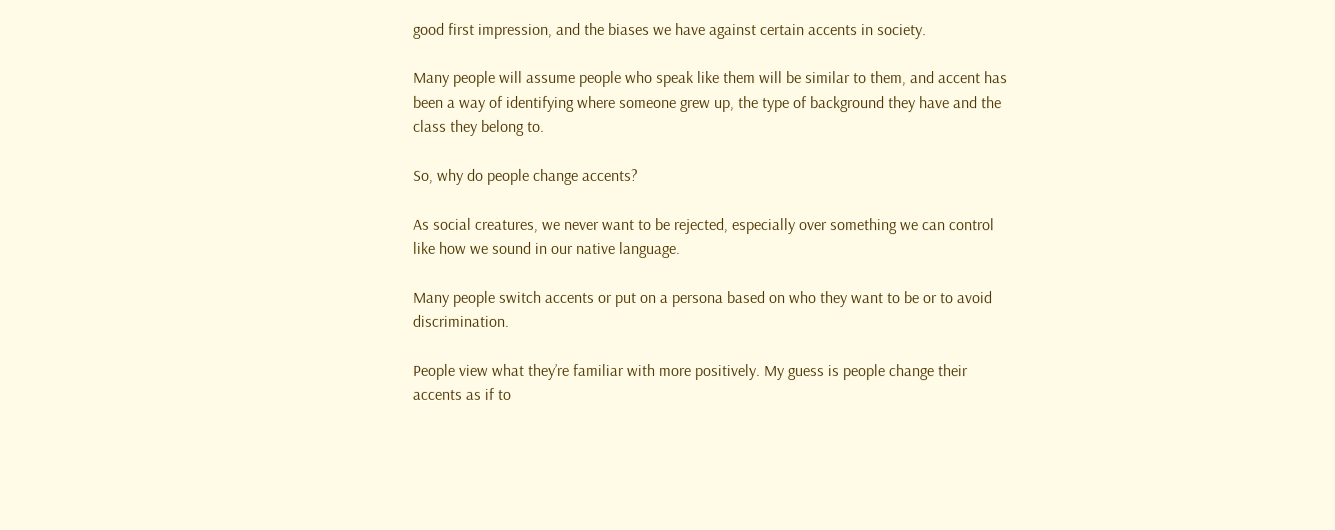good first impression, and the biases we have against certain accents in society.

Many people will assume people who speak like them will be similar to them, and accent has been a way of identifying where someone grew up, the type of background they have and the class they belong to.

So, why do people change accents?

As social creatures, we never want to be rejected, especially over something we can control like how we sound in our native language.

Many people switch accents or put on a persona based on who they want to be or to avoid discrimination.

People view what they’re familiar with more positively. My guess is people change their accents as if to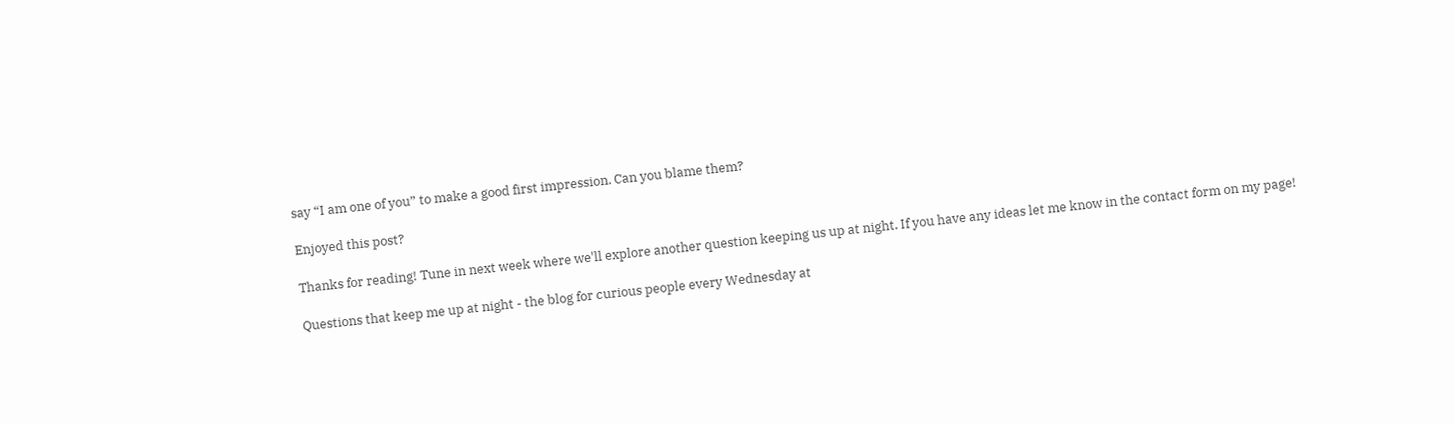say “I am one of you” to make a good first impression. Can you blame them?

Enjoyed this post?

Thanks for reading! Tune in next week where we'll explore another question keeping us up at night. If you have any ideas let me know in the contact form on my page!

Questions that keep me up at night - the blog for curious people every Wednesday at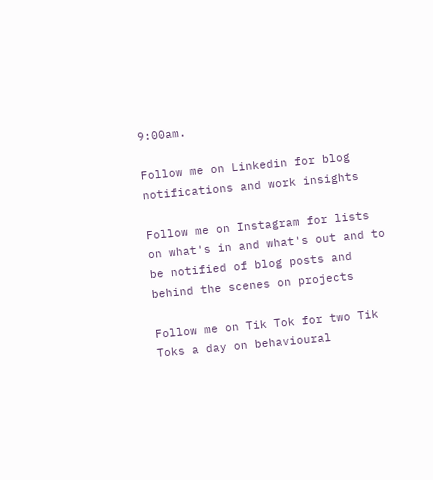9:00am.

Follow me on Linkedin for blog notifications and work insights

Follow me on Instagram for lists on what's in and what's out and to be notified of blog posts and behind the scenes on projects

Follow me on Tik Tok for two Tik Toks a day on behavioural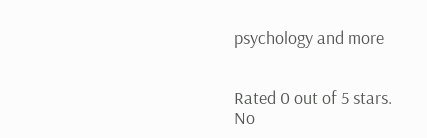psychology and more


Rated 0 out of 5 stars.
No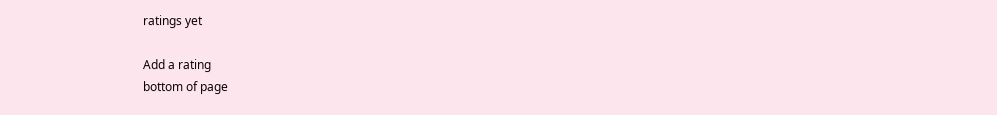ratings yet

Add a rating
bottom of page